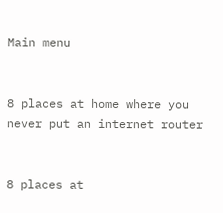Main menu


8 places at home where you never put an internet router


8 places at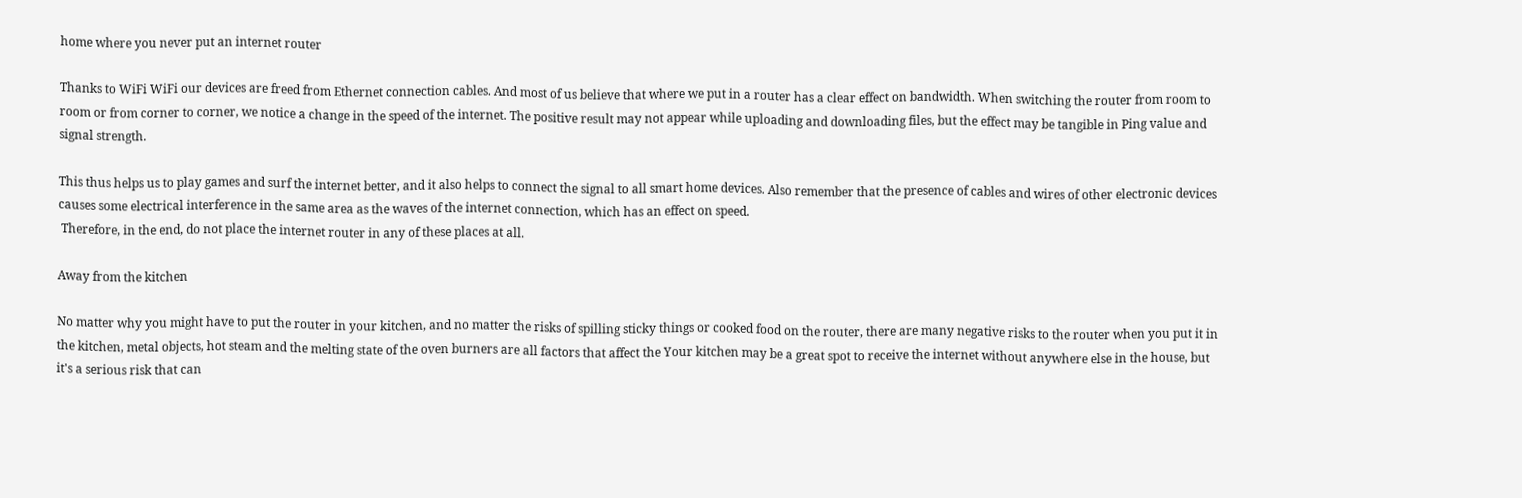home where you never put an internet router

Thanks to WiFi WiFi our devices are freed from Ethernet connection cables. And most of us believe that where we put in a router has a clear effect on bandwidth. When switching the router from room to room or from corner to corner, we notice a change in the speed of the internet. The positive result may not appear while uploading and downloading files, but the effect may be tangible in Ping value and signal strength.

This thus helps us to play games and surf the internet better, and it also helps to connect the signal to all smart home devices. Also remember that the presence of cables and wires of other electronic devices causes some electrical interference in the same area as the waves of the internet connection, which has an effect on speed.
 Therefore, in the end, do not place the internet router in any of these places at all.

Away from the kitchen

No matter why you might have to put the router in your kitchen, and no matter the risks of spilling sticky things or cooked food on the router, there are many negative risks to the router when you put it in the kitchen, metal objects, hot steam and the melting state of the oven burners are all factors that affect the Your kitchen may be a great spot to receive the internet without anywhere else in the house, but it's a serious risk that can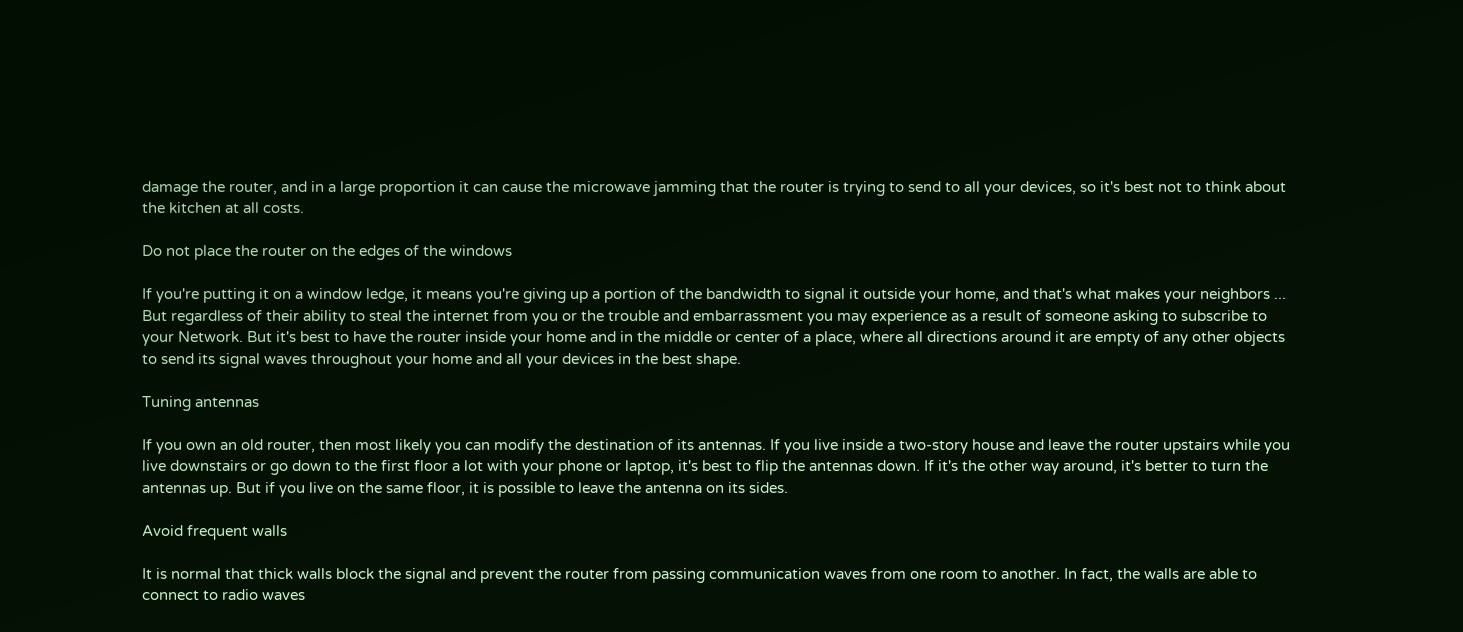damage the router, and in a large proportion it can cause the microwave jamming that the router is trying to send to all your devices, so it's best not to think about the kitchen at all costs.

Do not place the router on the edges of the windows

If you're putting it on a window ledge, it means you're giving up a portion of the bandwidth to signal it outside your home, and that's what makes your neighbors ... But regardless of their ability to steal the internet from you or the trouble and embarrassment you may experience as a result of someone asking to subscribe to your Network. But it's best to have the router inside your home and in the middle or center of a place, where all directions around it are empty of any other objects to send its signal waves throughout your home and all your devices in the best shape.

Tuning antennas

If you own an old router, then most likely you can modify the destination of its antennas. If you live inside a two-story house and leave the router upstairs while you live downstairs or go down to the first floor a lot with your phone or laptop, it's best to flip the antennas down. If it's the other way around, it's better to turn the antennas up. But if you live on the same floor, it is possible to leave the antenna on its sides.

Avoid frequent walls

It is normal that thick walls block the signal and prevent the router from passing communication waves from one room to another. In fact, the walls are able to connect to radio waves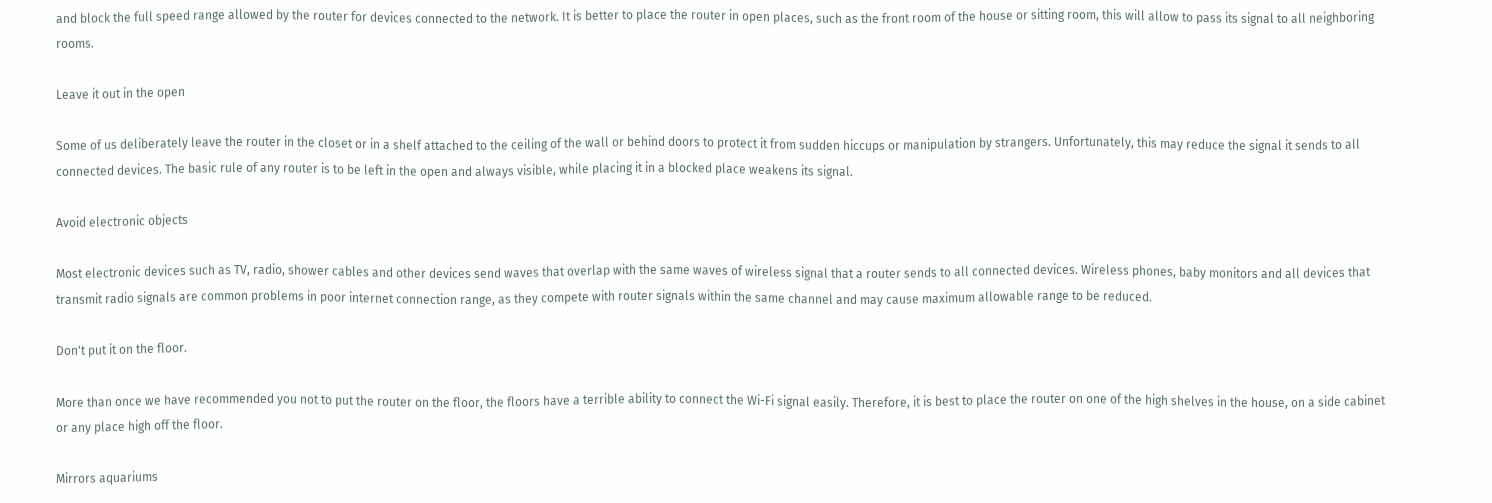and block the full speed range allowed by the router for devices connected to the network. It is better to place the router in open places, such as the front room of the house or sitting room, this will allow to pass its signal to all neighboring rooms.

Leave it out in the open

Some of us deliberately leave the router in the closet or in a shelf attached to the ceiling of the wall or behind doors to protect it from sudden hiccups or manipulation by strangers. Unfortunately, this may reduce the signal it sends to all connected devices. The basic rule of any router is to be left in the open and always visible, while placing it in a blocked place weakens its signal.

Avoid electronic objects

Most electronic devices such as TV, radio, shower cables and other devices send waves that overlap with the same waves of wireless signal that a router sends to all connected devices. Wireless phones, baby monitors and all devices that transmit radio signals are common problems in poor internet connection range, as they compete with router signals within the same channel and may cause maximum allowable range to be reduced.

Don't put it on the floor.

More than once we have recommended you not to put the router on the floor, the floors have a terrible ability to connect the Wi-Fi signal easily. Therefore, it is best to place the router on one of the high shelves in the house, on a side cabinet or any place high off the floor.

Mirrors aquariums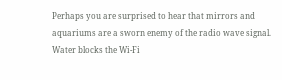Perhaps you are surprised to hear that mirrors and aquariums are a sworn enemy of the radio wave signal. Water blocks the Wi-Fi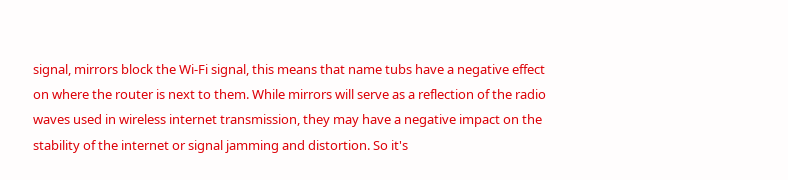signal, mirrors block the Wi-Fi signal, this means that name tubs have a negative effect on where the router is next to them. While mirrors will serve as a reflection of the radio waves used in wireless internet transmission, they may have a negative impact on the stability of the internet or signal jamming and distortion. So it's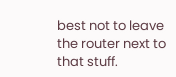best not to leave the router next to that stuff.